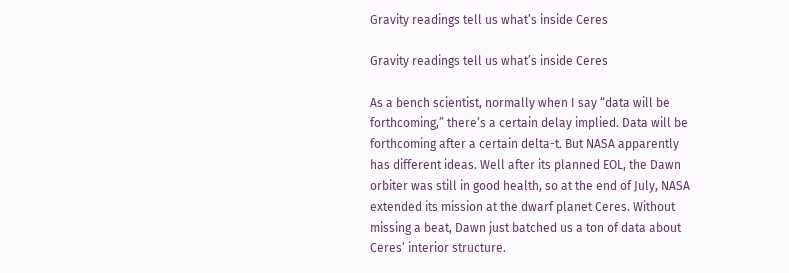Gravity readings tell us what’s inside Ceres

Gravity readings tell us what’s inside Ceres

As a bench scientist, normally when I say “data will be forthcoming,” there’s a certain delay implied. Data will be forthcoming after a certain delta-t. But NASA apparently has different ideas. Well after its planned EOL, the Dawn orbiter was still in good health, so at the end of July, NASA extended its mission at the dwarf planet Ceres. Without missing a beat, Dawn just batched us a ton of data about Ceres’ interior structure.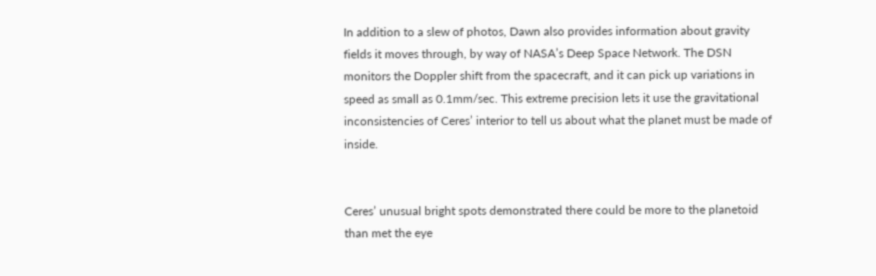In addition to a slew of photos, Dawn also provides information about gravity fields it moves through, by way of NASA’s Deep Space Network. The DSN monitors the Doppler shift from the spacecraft, and it can pick up variations in speed as small as 0.1mm/sec. This extreme precision lets it use the gravitational inconsistencies of Ceres’ interior to tell us about what the planet must be made of inside.


Ceres’ unusual bright spots demonstrated there could be more to the planetoid than met the eye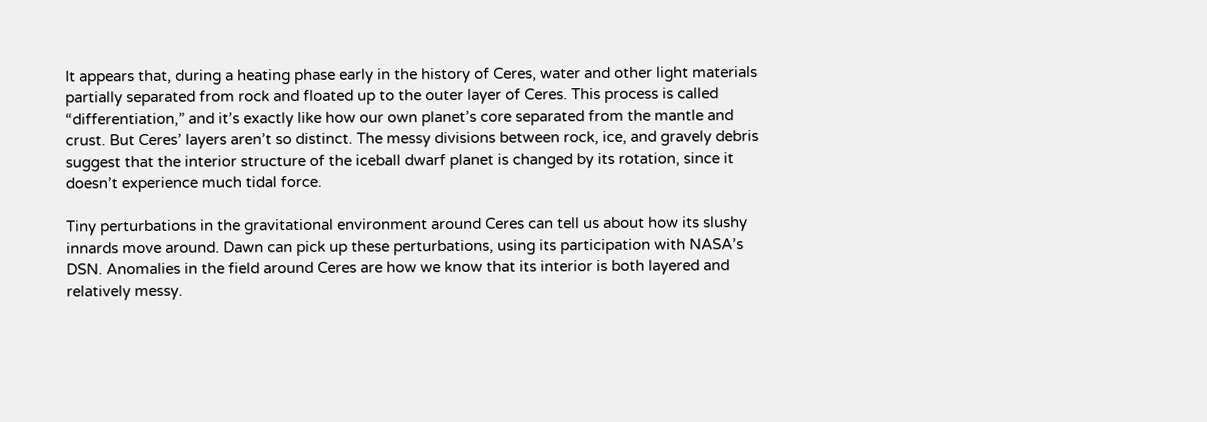It appears that, during a heating phase early in the history of Ceres, water and other light materials partially separated from rock and floated up to the outer layer of Ceres. This process is called “differentiation,” and it’s exactly like how our own planet’s core separated from the mantle and crust. But Ceres’ layers aren’t so distinct. The messy divisions between rock, ice, and gravely debris suggest that the interior structure of the iceball dwarf planet is changed by its rotation, since it doesn’t experience much tidal force.

Tiny perturbations in the gravitational environment around Ceres can tell us about how its slushy innards move around. Dawn can pick up these perturbations, using its participation with NASA’s DSN. Anomalies in the field around Ceres are how we know that its interior is both layered and relatively messy.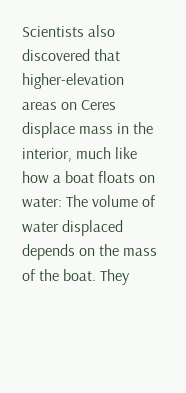Scientists also discovered that higher-elevation areas on Ceres displace mass in the interior, much like how a boat floats on water: The volume of water displaced depends on the mass of the boat. They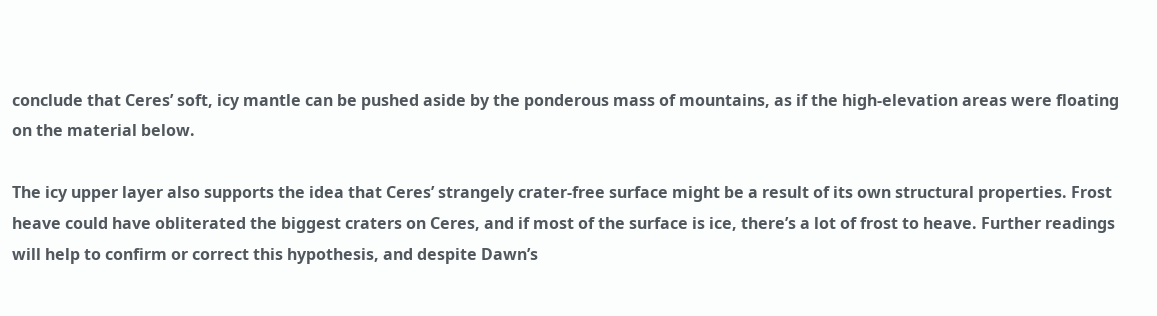conclude that Ceres’ soft, icy mantle can be pushed aside by the ponderous mass of mountains, as if the high-elevation areas were floating on the material below.

The icy upper layer also supports the idea that Ceres’ strangely crater-free surface might be a result of its own structural properties. Frost heave could have obliterated the biggest craters on Ceres, and if most of the surface is ice, there’s a lot of frost to heave. Further readings will help to confirm or correct this hypothesis, and despite Dawn’s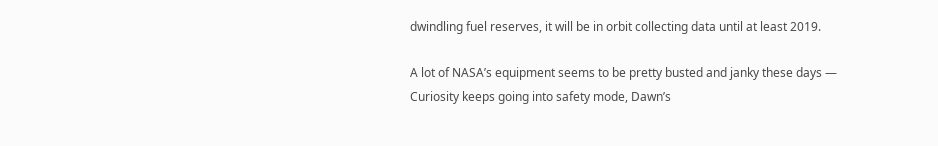dwindling fuel reserves, it will be in orbit collecting data until at least 2019.

A lot of NASA’s equipment seems to be pretty busted and janky these days — Curiosity keeps going into safety mode, Dawn’s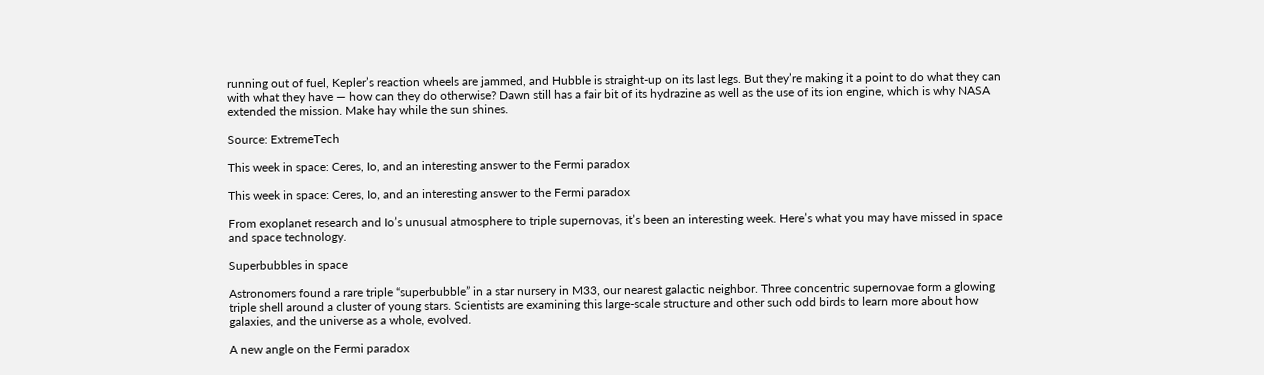running out of fuel, Kepler’s reaction wheels are jammed, and Hubble is straight-up on its last legs. But they’re making it a point to do what they can with what they have — how can they do otherwise? Dawn still has a fair bit of its hydrazine as well as the use of its ion engine, which is why NASA extended the mission. Make hay while the sun shines.

Source: ExtremeTech

This week in space: Ceres, Io, and an interesting answer to the Fermi paradox

This week in space: Ceres, Io, and an interesting answer to the Fermi paradox

From exoplanet research and Io’s unusual atmosphere to triple supernovas, it’s been an interesting week. Here’s what you may have missed in space and space technology.

Superbubbles in space

Astronomers found a rare triple “superbubble” in a star nursery in M33, our nearest galactic neighbor. Three concentric supernovae form a glowing triple shell around a cluster of young stars. Scientists are examining this large-scale structure and other such odd birds to learn more about how galaxies, and the universe as a whole, evolved.

A new angle on the Fermi paradox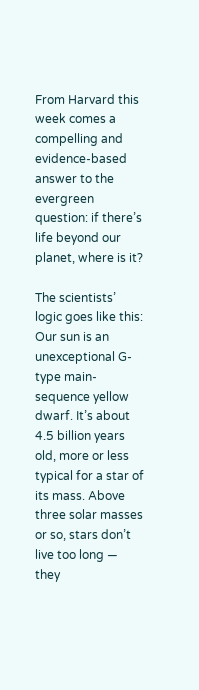From Harvard this week comes a compelling and evidence-based answer to the evergreen question: if there’s life beyond our planet, where is it?

The scientists’ logic goes like this: Our sun is an unexceptional G-type main-sequence yellow dwarf. It’s about 4.5 billion years old, more or less typical for a star of its mass. Above three solar masses or so, stars don’t live too long — they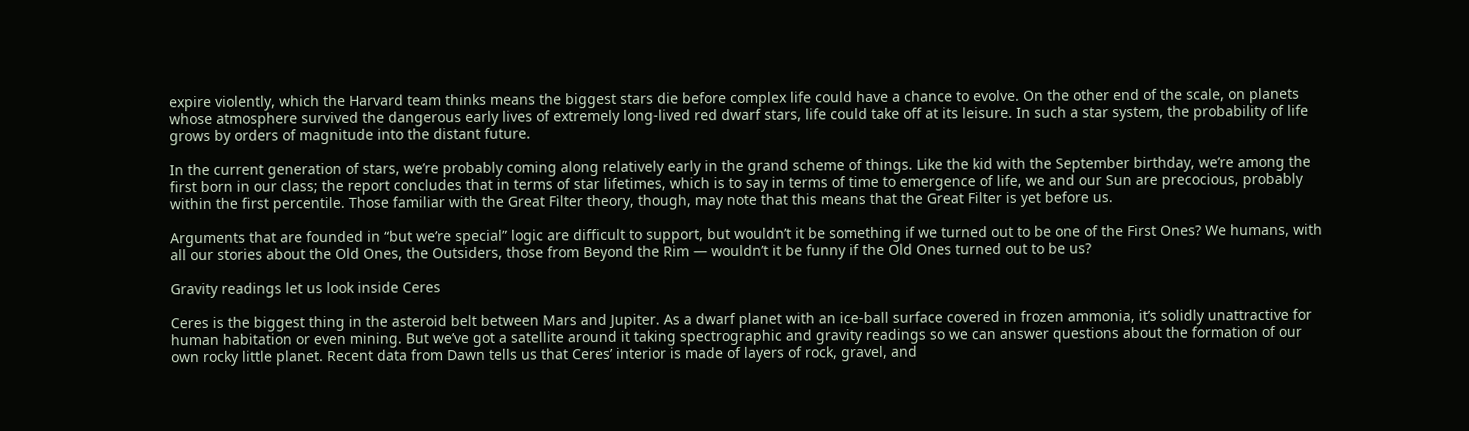expire violently, which the Harvard team thinks means the biggest stars die before complex life could have a chance to evolve. On the other end of the scale, on planets whose atmosphere survived the dangerous early lives of extremely long-lived red dwarf stars, life could take off at its leisure. In such a star system, the probability of life grows by orders of magnitude into the distant future.

In the current generation of stars, we’re probably coming along relatively early in the grand scheme of things. Like the kid with the September birthday, we’re among the first born in our class; the report concludes that in terms of star lifetimes, which is to say in terms of time to emergence of life, we and our Sun are precocious, probably within the first percentile. Those familiar with the Great Filter theory, though, may note that this means that the Great Filter is yet before us.

Arguments that are founded in “but we’re special” logic are difficult to support, but wouldn’t it be something if we turned out to be one of the First Ones? We humans, with all our stories about the Old Ones, the Outsiders, those from Beyond the Rim — wouldn’t it be funny if the Old Ones turned out to be us?

Gravity readings let us look inside Ceres

Ceres is the biggest thing in the asteroid belt between Mars and Jupiter. As a dwarf planet with an ice-ball surface covered in frozen ammonia, it’s solidly unattractive for human habitation or even mining. But we’ve got a satellite around it taking spectrographic and gravity readings so we can answer questions about the formation of our own rocky little planet. Recent data from Dawn tells us that Ceres’ interior is made of layers of rock, gravel, and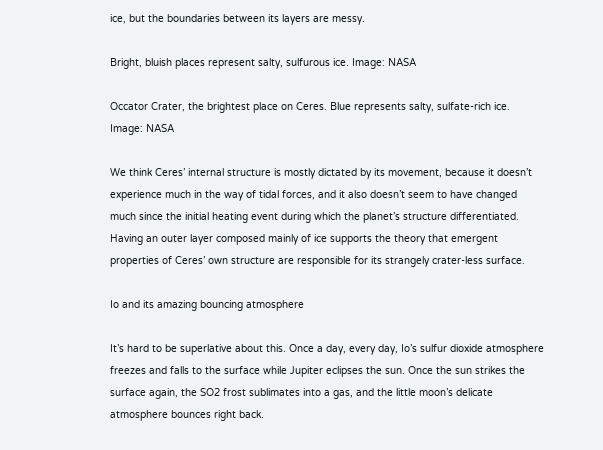ice, but the boundaries between its layers are messy.

Bright, bluish places represent salty, sulfurous ice. Image: NASA

Occator Crater, the brightest place on Ceres. Blue represents salty, sulfate-rich ice. Image: NASA

We think Ceres’ internal structure is mostly dictated by its movement, because it doesn’t experience much in the way of tidal forces, and it also doesn’t seem to have changed much since the initial heating event during which the planet’s structure differentiated. Having an outer layer composed mainly of ice supports the theory that emergent properties of Ceres’ own structure are responsible for its strangely crater-less surface.

Io and its amazing bouncing atmosphere

It’s hard to be superlative about this. Once a day, every day, Io’s sulfur dioxide atmosphere freezes and falls to the surface while Jupiter eclipses the sun. Once the sun strikes the surface again, the SO2 frost sublimates into a gas, and the little moon’s delicate atmosphere bounces right back.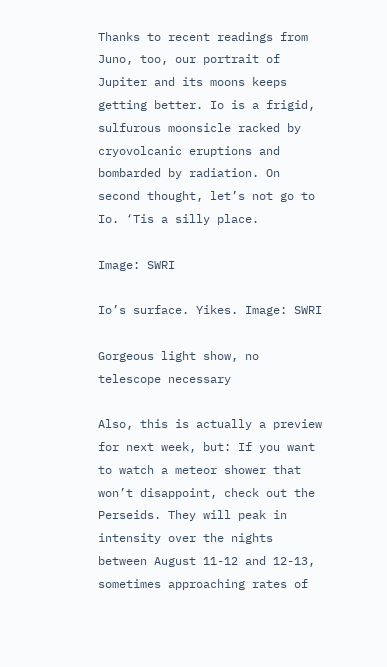Thanks to recent readings from Juno, too, our portrait of Jupiter and its moons keeps getting better. Io is a frigid, sulfurous moonsicle racked by cryovolcanic eruptions and bombarded by radiation. On second thought, let’s not go to Io. ‘Tis a silly place.

Image: SWRI

Io’s surface. Yikes. Image: SWRI

Gorgeous light show, no telescope necessary

Also, this is actually a preview for next week, but: If you want to watch a meteor shower that won’t disappoint, check out the Perseids. They will peak in intensity over the nights between August 11-12 and 12-13, sometimes approaching rates of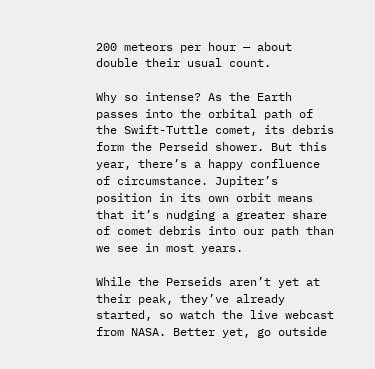200 meteors per hour — about double their usual count.

Why so intense? As the Earth passes into the orbital path of the Swift-Tuttle comet, its debris form the Perseid shower. But this year, there’s a happy confluence of circumstance. Jupiter’s position in its own orbit means that it’s nudging a greater share of comet debris into our path than we see in most years.

While the Perseids aren’t yet at their peak, they’ve already started, so watch the live webcast from NASA. Better yet, go outside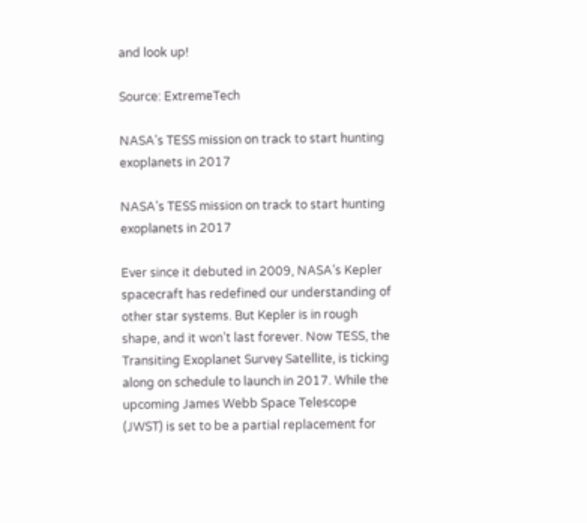and look up!

Source: ExtremeTech

NASA’s TESS mission on track to start hunting exoplanets in 2017

NASA’s TESS mission on track to start hunting exoplanets in 2017

Ever since it debuted in 2009, NASA’s Kepler spacecraft has redefined our understanding of other star systems. But Kepler is in rough shape, and it won’t last forever. Now TESS, the Transiting Exoplanet Survey Satellite, is ticking along on schedule to launch in 2017. While the upcoming James Webb Space Telescope (JWST) is set to be a partial replacement for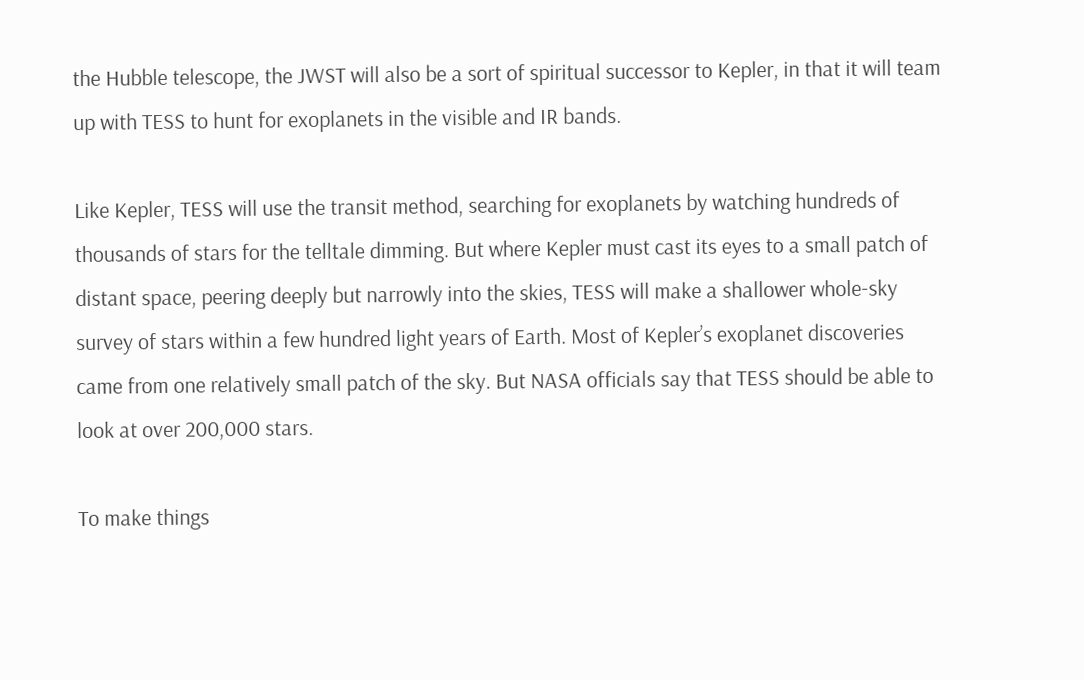the Hubble telescope, the JWST will also be a sort of spiritual successor to Kepler, in that it will team up with TESS to hunt for exoplanets in the visible and IR bands.

Like Kepler, TESS will use the transit method, searching for exoplanets by watching hundreds of thousands of stars for the telltale dimming. But where Kepler must cast its eyes to a small patch of distant space, peering deeply but narrowly into the skies, TESS will make a shallower whole-sky survey of stars within a few hundred light years of Earth. Most of Kepler’s exoplanet discoveries came from one relatively small patch of the sky. But NASA officials say that TESS should be able to look at over 200,000 stars.

To make things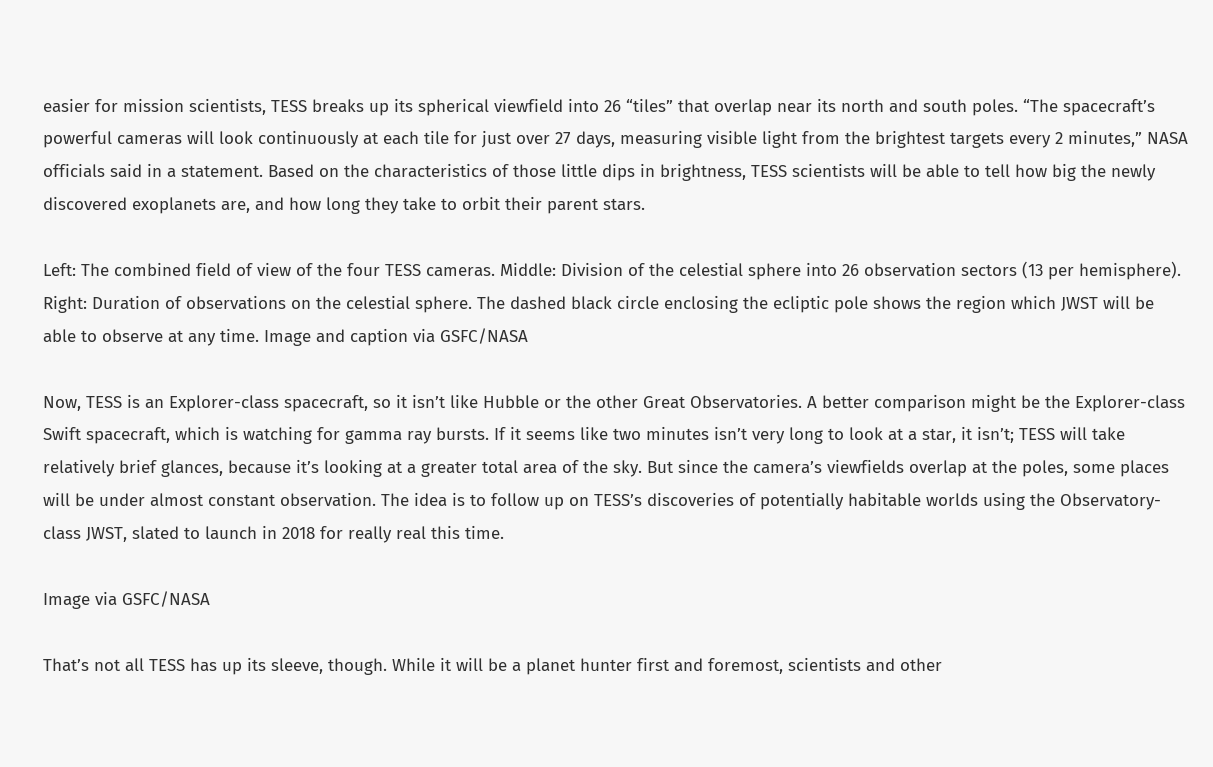easier for mission scientists, TESS breaks up its spherical viewfield into 26 “tiles” that overlap near its north and south poles. “The spacecraft’s powerful cameras will look continuously at each tile for just over 27 days, measuring visible light from the brightest targets every 2 minutes,” NASA officials said in a statement. Based on the characteristics of those little dips in brightness, TESS scientists will be able to tell how big the newly discovered exoplanets are, and how long they take to orbit their parent stars.

Left: The combined field of view of the four TESS cameras. Middle: Division of the celestial sphere into 26 observation sectors (13 per hemisphere). Right: Duration of observations on the celestial sphere. The dashed black circle enclosing the ecliptic pole shows the region which JWST will be able to observe at any time. Image and caption via GSFC/NASA

Now, TESS is an Explorer-class spacecraft, so it isn’t like Hubble or the other Great Observatories. A better comparison might be the Explorer-class Swift spacecraft, which is watching for gamma ray bursts. If it seems like two minutes isn’t very long to look at a star, it isn’t; TESS will take relatively brief glances, because it’s looking at a greater total area of the sky. But since the camera’s viewfields overlap at the poles, some places will be under almost constant observation. The idea is to follow up on TESS’s discoveries of potentially habitable worlds using the Observatory-class JWST, slated to launch in 2018 for really real this time.

Image via GSFC/NASA

That’s not all TESS has up its sleeve, though. While it will be a planet hunter first and foremost, scientists and other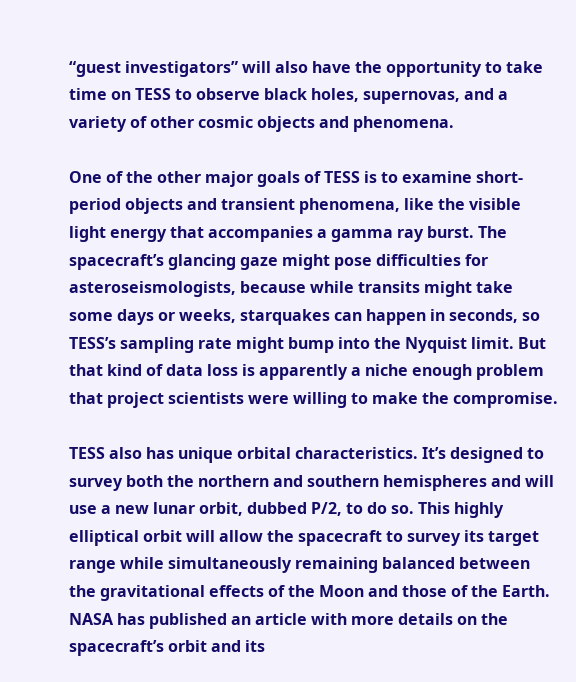“guest investigators” will also have the opportunity to take time on TESS to observe black holes, supernovas, and a variety of other cosmic objects and phenomena.

One of the other major goals of TESS is to examine short-period objects and transient phenomena, like the visible light energy that accompanies a gamma ray burst. The spacecraft’s glancing gaze might pose difficulties for asteroseismologists, because while transits might take some days or weeks, starquakes can happen in seconds, so TESS’s sampling rate might bump into the Nyquist limit. But that kind of data loss is apparently a niche enough problem that project scientists were willing to make the compromise.

TESS also has unique orbital characteristics. It’s designed to survey both the northern and southern hemispheres and will use a new lunar orbit, dubbed P/2, to do so. This highly elliptical orbit will allow the spacecraft to survey its target range while simultaneously remaining balanced between the gravitational effects of the Moon and those of the Earth. NASA has published an article with more details on the spacecraft’s orbit and its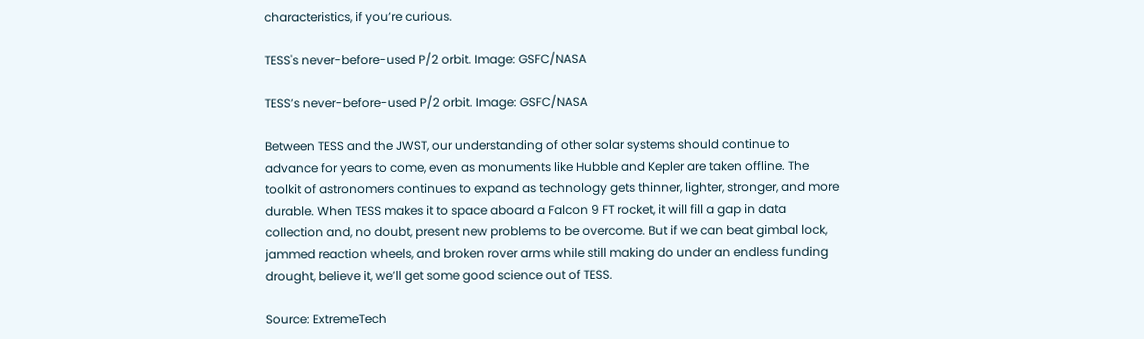characteristics, if you’re curious.

TESS's never-before-used P/2 orbit. Image: GSFC/NASA

TESS’s never-before-used P/2 orbit. Image: GSFC/NASA

Between TESS and the JWST, our understanding of other solar systems should continue to advance for years to come, even as monuments like Hubble and Kepler are taken offline. The toolkit of astronomers continues to expand as technology gets thinner, lighter, stronger, and more durable. When TESS makes it to space aboard a Falcon 9 FT rocket, it will fill a gap in data collection and, no doubt, present new problems to be overcome. But if we can beat gimbal lock, jammed reaction wheels, and broken rover arms while still making do under an endless funding drought, believe it, we’ll get some good science out of TESS.

Source: ExtremeTech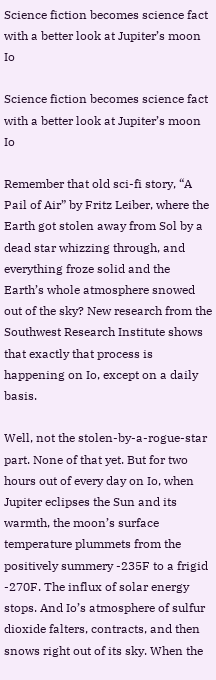Science fiction becomes science fact with a better look at Jupiter’s moon Io

Science fiction becomes science fact with a better look at Jupiter’s moon Io

Remember that old sci-fi story, “A Pail of Air” by Fritz Leiber, where the Earth got stolen away from Sol by a dead star whizzing through, and everything froze solid and the Earth’s whole atmosphere snowed out of the sky? New research from the Southwest Research Institute shows that exactly that process is happening on Io, except on a daily basis.

Well, not the stolen-by-a-rogue-star part. None of that yet. But for two hours out of every day on Io, when Jupiter eclipses the Sun and its warmth, the moon’s surface temperature plummets from the positively summery -235F to a frigid -270F. The influx of solar energy stops. And Io’s atmosphere of sulfur dioxide falters, contracts, and then snows right out of its sky. When the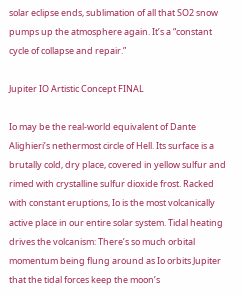solar eclipse ends, sublimation of all that SO2 snow pumps up the atmosphere again. It’s a “constant cycle of collapse and repair.”

Jupiter IO Artistic Concept FINAL

Io may be the real-world equivalent of Dante Alighieri’s nethermost circle of Hell. Its surface is a brutally cold, dry place, covered in yellow sulfur and rimed with crystalline sulfur dioxide frost. Racked with constant eruptions, Io is the most volcanically active place in our entire solar system. Tidal heating drives the volcanism: There’s so much orbital momentum being flung around as Io orbits Jupiter that the tidal forces keep the moon’s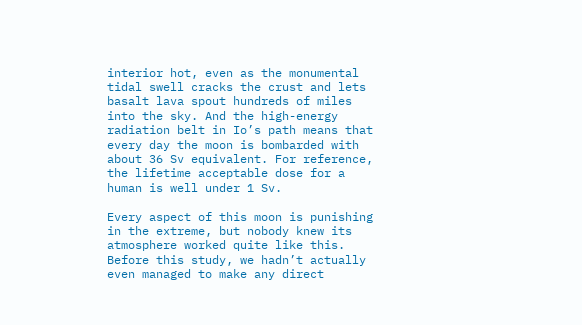interior hot, even as the monumental tidal swell cracks the crust and lets basalt lava spout hundreds of miles into the sky. And the high-energy radiation belt in Io’s path means that every day the moon is bombarded with about 36 Sv equivalent. For reference, the lifetime acceptable dose for a human is well under 1 Sv.

Every aspect of this moon is punishing in the extreme, but nobody knew its atmosphere worked quite like this. Before this study, we hadn’t actually even managed to make any direct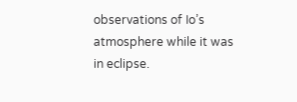observations of Io’s atmosphere while it was in eclipse.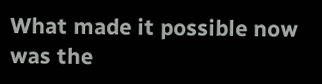What made it possible now was the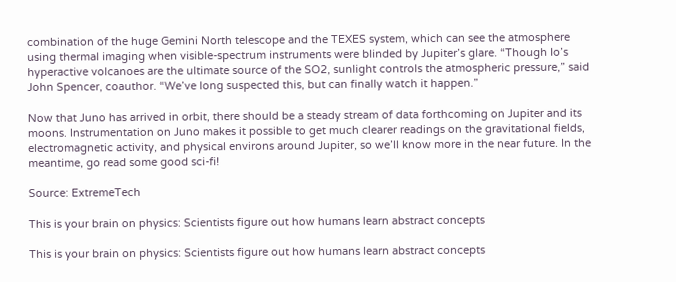combination of the huge Gemini North telescope and the TEXES system, which can see the atmosphere using thermal imaging when visible-spectrum instruments were blinded by Jupiter’s glare. “Though Io’s hyperactive volcanoes are the ultimate source of the SO2, sunlight controls the atmospheric pressure,” said John Spencer, coauthor. “We’ve long suspected this, but can finally watch it happen.”

Now that Juno has arrived in orbit, there should be a steady stream of data forthcoming on Jupiter and its moons. Instrumentation on Juno makes it possible to get much clearer readings on the gravitational fields, electromagnetic activity, and physical environs around Jupiter, so we’ll know more in the near future. In the meantime, go read some good sci-fi!

Source: ExtremeTech

This is your brain on physics: Scientists figure out how humans learn abstract concepts

This is your brain on physics: Scientists figure out how humans learn abstract concepts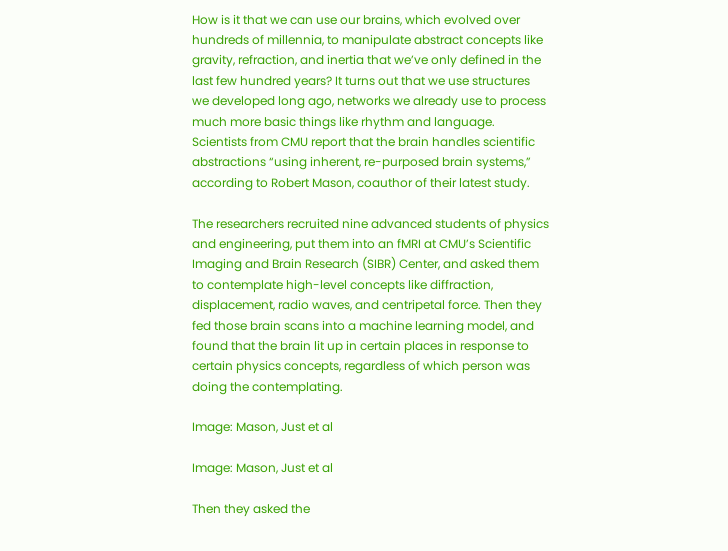How is it that we can use our brains, which evolved over hundreds of millennia, to manipulate abstract concepts like gravity, refraction, and inertia that we’ve only defined in the last few hundred years? It turns out that we use structures we developed long ago, networks we already use to process much more basic things like rhythm and language. Scientists from CMU report that the brain handles scientific abstractions “using inherent, re-purposed brain systems,” according to Robert Mason, coauthor of their latest study.

The researchers recruited nine advanced students of physics and engineering, put them into an fMRI at CMU’s Scientific Imaging and Brain Research (SIBR) Center, and asked them to contemplate high-level concepts like diffraction, displacement, radio waves, and centripetal force. Then they fed those brain scans into a machine learning model, and found that the brain lit up in certain places in response to certain physics concepts, regardless of which person was doing the contemplating.

Image: Mason, Just et al

Image: Mason, Just et al

Then they asked the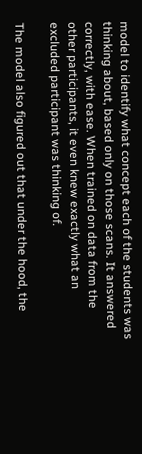model to identify what concept each of the students was thinking about, based only on those scans. It answered correctly, with ease. When trained on data from the other participants, it even knew exactly what an excluded participant was thinking of.

The model also figured out that under the hood, the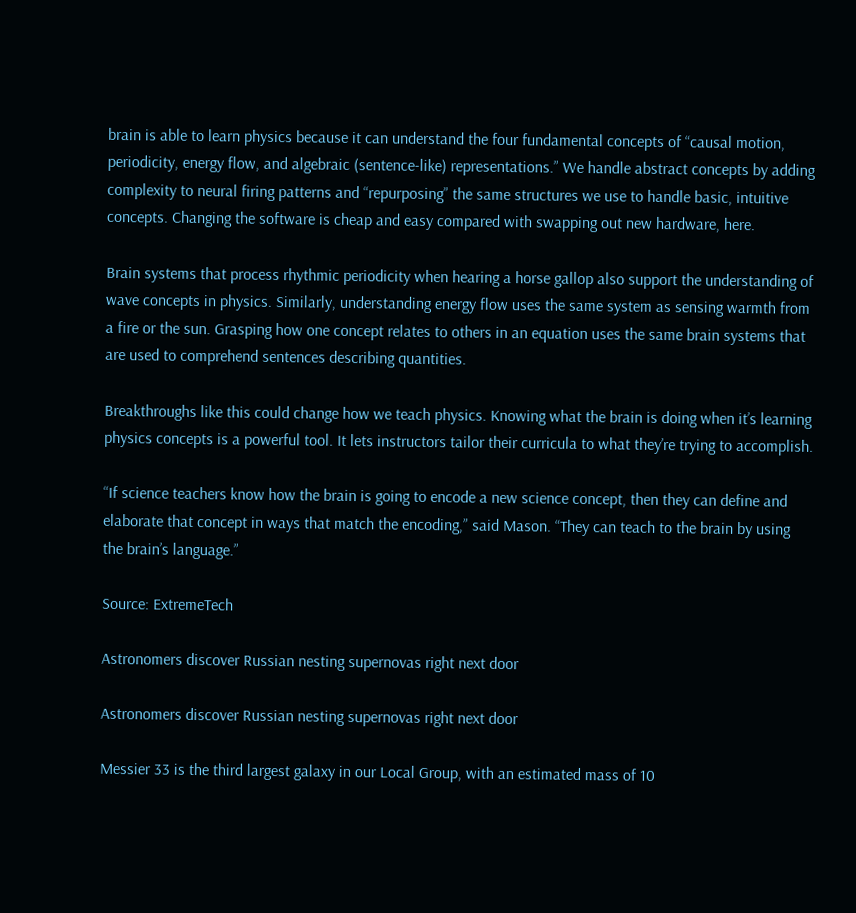brain is able to learn physics because it can understand the four fundamental concepts of “causal motion, periodicity, energy flow, and algebraic (sentence-like) representations.” We handle abstract concepts by adding complexity to neural firing patterns and “repurposing” the same structures we use to handle basic, intuitive concepts. Changing the software is cheap and easy compared with swapping out new hardware, here.

Brain systems that process rhythmic periodicity when hearing a horse gallop also support the understanding of wave concepts in physics. Similarly, understanding energy flow uses the same system as sensing warmth from a fire or the sun. Grasping how one concept relates to others in an equation uses the same brain systems that are used to comprehend sentences describing quantities.

Breakthroughs like this could change how we teach physics. Knowing what the brain is doing when it’s learning physics concepts is a powerful tool. It lets instructors tailor their curricula to what they’re trying to accomplish.

“If science teachers know how the brain is going to encode a new science concept, then they can define and elaborate that concept in ways that match the encoding,” said Mason. “They can teach to the brain by using the brain’s language.”

Source: ExtremeTech

Astronomers discover Russian nesting supernovas right next door

Astronomers discover Russian nesting supernovas right next door

Messier 33 is the third largest galaxy in our Local Group, with an estimated mass of 10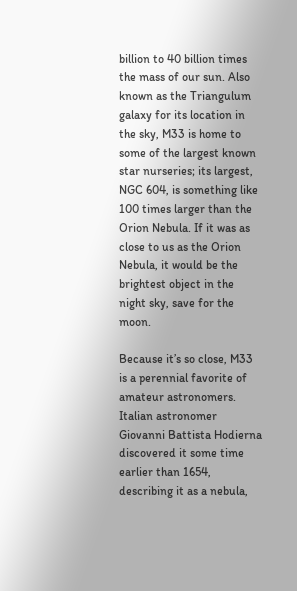billion to 40 billion times the mass of our sun. Also known as the Triangulum galaxy for its location in the sky, M33 is home to some of the largest known star nurseries; its largest, NGC 604, is something like 100 times larger than the Orion Nebula. If it was as close to us as the Orion Nebula, it would be the brightest object in the night sky, save for the moon.

Because it’s so close, M33 is a perennial favorite of amateur astronomers. Italian astronomer Giovanni Battista Hodierna discovered it some time earlier than 1654, describing it as a nebula,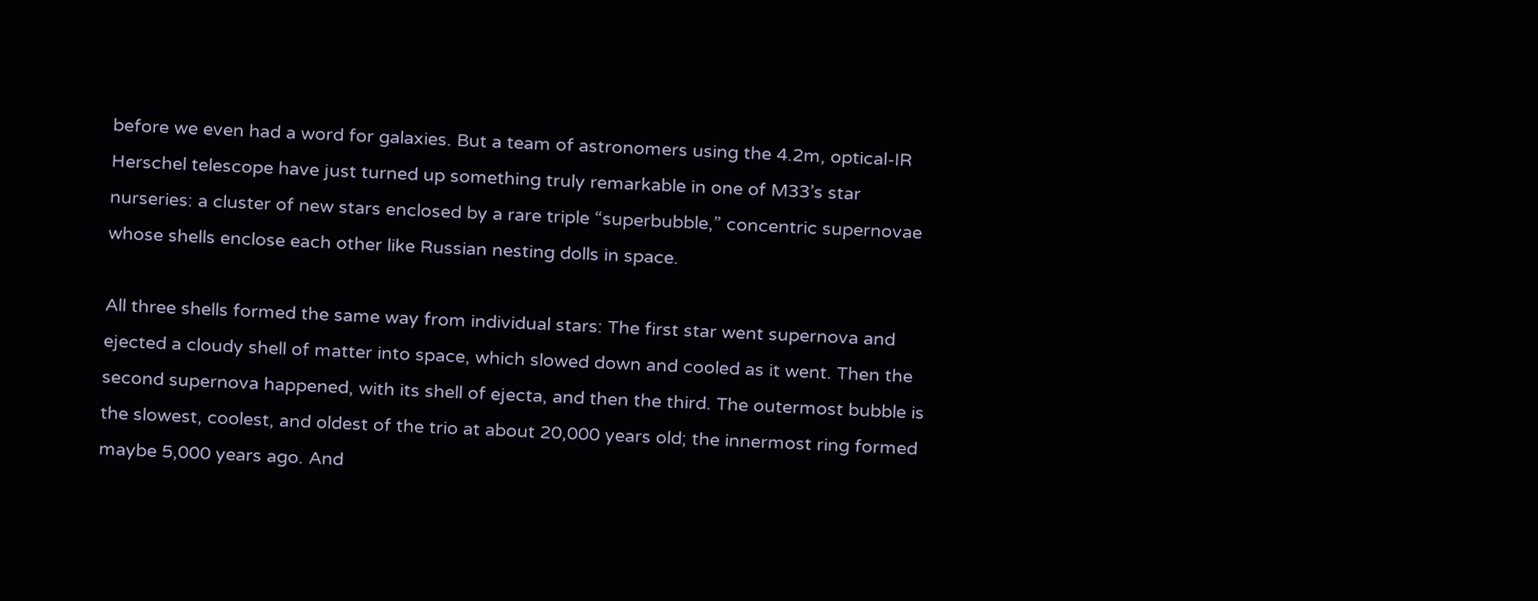before we even had a word for galaxies. But a team of astronomers using the 4.2m, optical-IR Herschel telescope have just turned up something truly remarkable in one of M33’s star nurseries: a cluster of new stars enclosed by a rare triple “superbubble,” concentric supernovae whose shells enclose each other like Russian nesting dolls in space.

All three shells formed the same way from individual stars: The first star went supernova and ejected a cloudy shell of matter into space, which slowed down and cooled as it went. Then the second supernova happened, with its shell of ejecta, and then the third. The outermost bubble is the slowest, coolest, and oldest of the trio at about 20,000 years old; the innermost ring formed maybe 5,000 years ago. And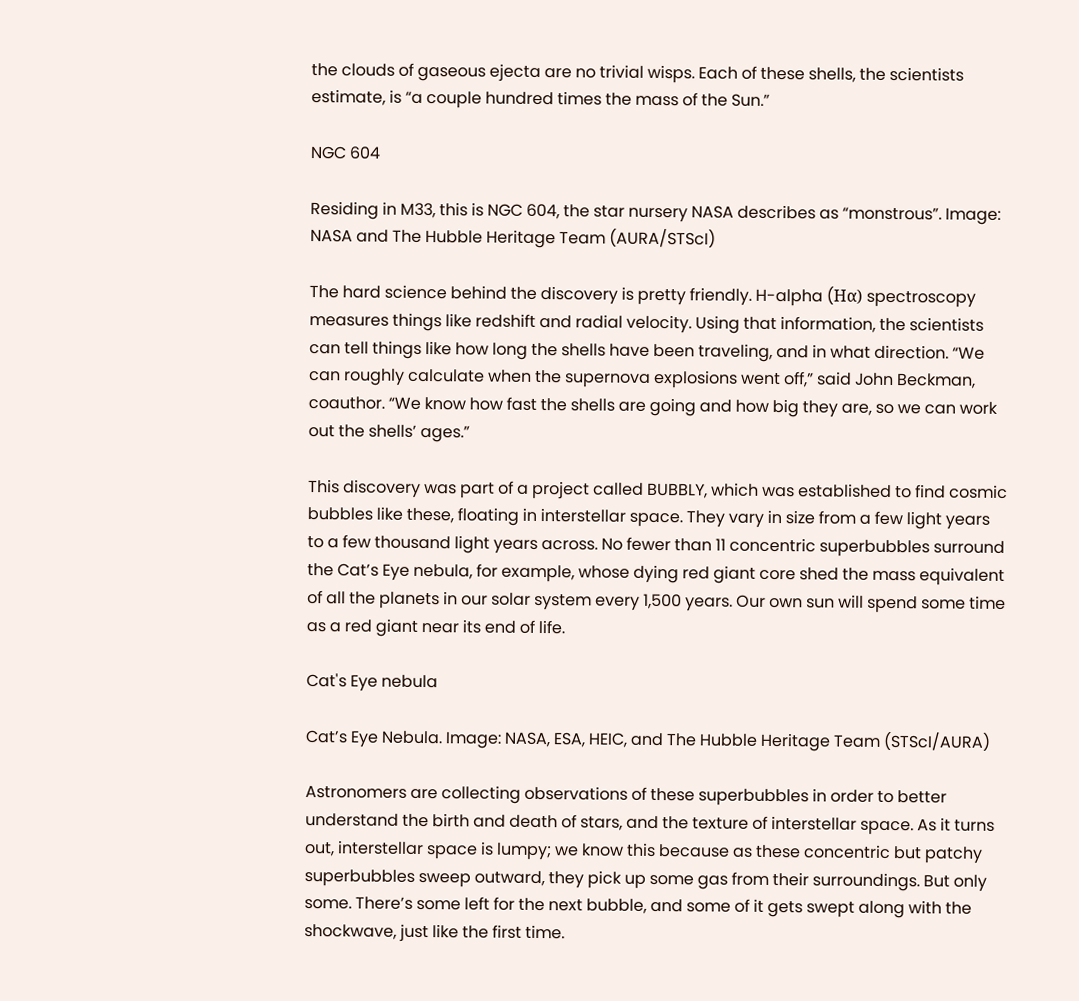the clouds of gaseous ejecta are no trivial wisps. Each of these shells, the scientists estimate, is “a couple hundred times the mass of the Sun.”

NGC 604

Residing in M33, this is NGC 604, the star nursery NASA describes as “monstrous”. Image: NASA and The Hubble Heritage Team (AURA/STScI)

The hard science behind the discovery is pretty friendly. H-alpha (Hα) spectroscopy measures things like redshift and radial velocity. Using that information, the scientists can tell things like how long the shells have been traveling, and in what direction. “We can roughly calculate when the supernova explosions went off,” said John Beckman, coauthor. “We know how fast the shells are going and how big they are, so we can work out the shells’ ages.”

This discovery was part of a project called BUBBLY, which was established to find cosmic bubbles like these, floating in interstellar space. They vary in size from a few light years to a few thousand light years across. No fewer than 11 concentric superbubbles surround the Cat’s Eye nebula, for example, whose dying red giant core shed the mass equivalent of all the planets in our solar system every 1,500 years. Our own sun will spend some time as a red giant near its end of life.

Cat's Eye nebula

Cat’s Eye Nebula. Image: NASA, ESA, HEIC, and The Hubble Heritage Team (STScI/AURA)

Astronomers are collecting observations of these superbubbles in order to better understand the birth and death of stars, and the texture of interstellar space. As it turns out, interstellar space is lumpy; we know this because as these concentric but patchy superbubbles sweep outward, they pick up some gas from their surroundings. But only some. There’s some left for the next bubble, and some of it gets swept along with the shockwave, just like the first time.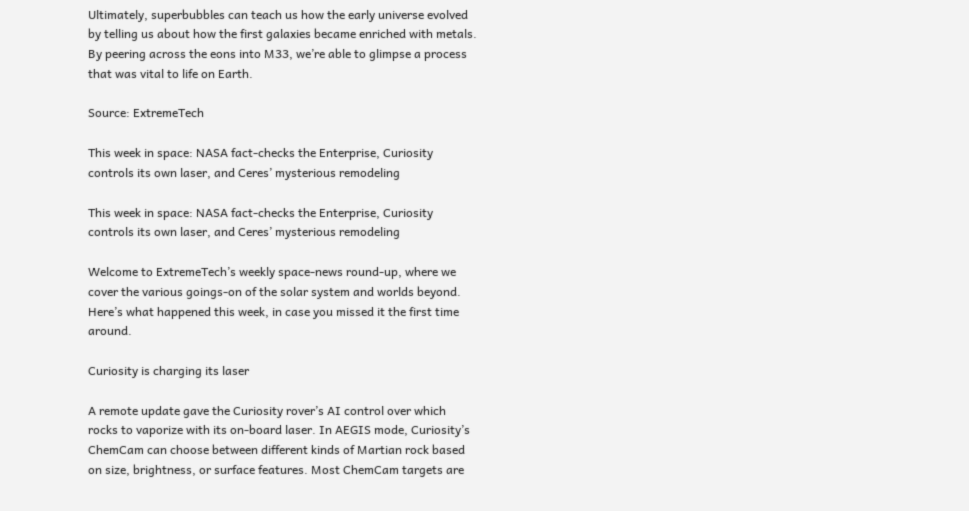Ultimately, superbubbles can teach us how the early universe evolved by telling us about how the first galaxies became enriched with metals. By peering across the eons into M33, we’re able to glimpse a process that was vital to life on Earth.

Source: ExtremeTech

This week in space: NASA fact-checks the Enterprise, Curiosity controls its own laser, and Ceres’ mysterious remodeling

This week in space: NASA fact-checks the Enterprise, Curiosity controls its own laser, and Ceres’ mysterious remodeling

Welcome to ExtremeTech’s weekly space-news round-up, where we cover the various goings-on of the solar system and worlds beyond. Here’s what happened this week, in case you missed it the first time around.

Curiosity is charging its laser

A remote update gave the Curiosity rover’s AI control over which rocks to vaporize with its on-board laser. In AEGIS mode, Curiosity’s ChemCam can choose between different kinds of Martian rock based on size, brightness, or surface features. Most ChemCam targets are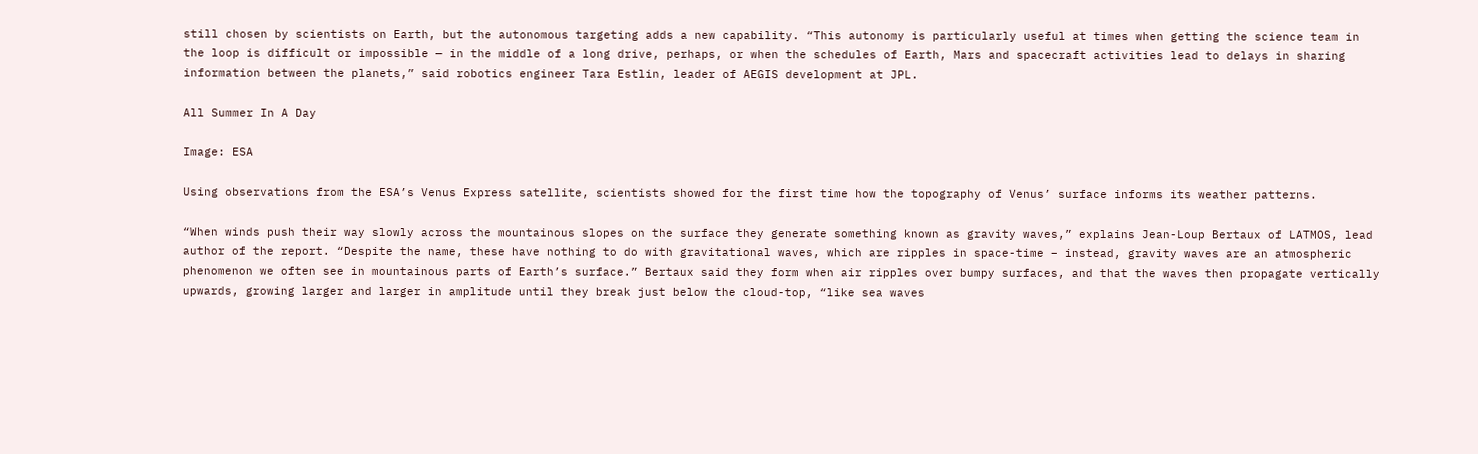still chosen by scientists on Earth, but the autonomous targeting adds a new capability. “This autonomy is particularly useful at times when getting the science team in the loop is difficult or impossible — in the middle of a long drive, perhaps, or when the schedules of Earth, Mars and spacecraft activities lead to delays in sharing information between the planets,” said robotics engineer Tara Estlin, leader of AEGIS development at JPL.

All Summer In A Day

Image: ESA

Using observations from the ESA’s Venus Express satellite, scientists showed for the first time how the topography of Venus’ surface informs its weather patterns.

“When winds push their way slowly across the mountainous slopes on the surface they generate something known as gravity waves,” explains Jean-Loup Bertaux of LATMOS, lead author of the report. “Despite the name, these have nothing to do with gravitational waves, which are ripples in space-time – instead, gravity waves are an atmospheric phenomenon we often see in mountainous parts of Earth’s surface.” Bertaux said they form when air ripples over bumpy surfaces, and that the waves then propagate vertically upwards, growing larger and larger in amplitude until they break just below the cloud-top, “like sea waves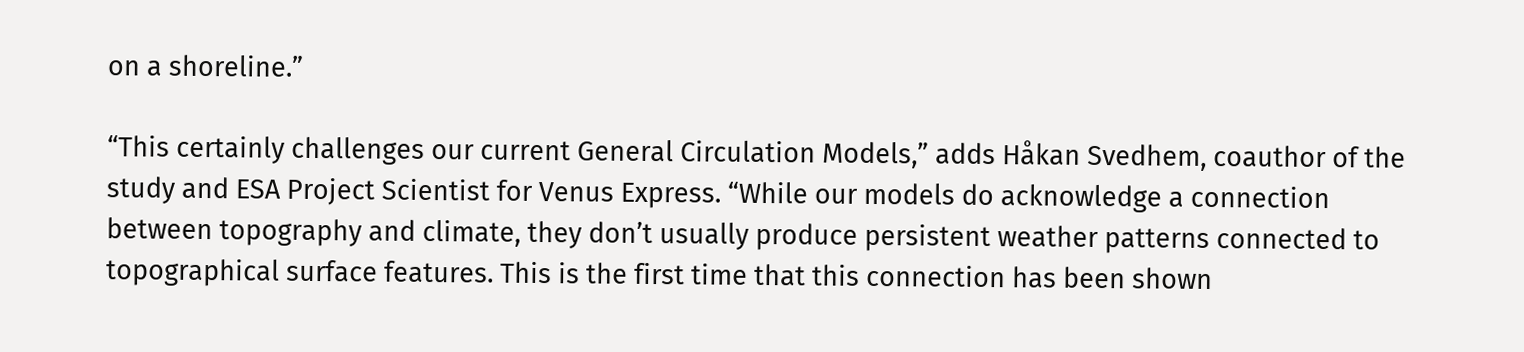on a shoreline.”

“This certainly challenges our current General Circulation Models,” adds Håkan Svedhem, coauthor of the study and ESA Project Scientist for Venus Express. “While our models do acknowledge a connection between topography and climate, they don’t usually produce persistent weather patterns connected to topographical surface features. This is the first time that this connection has been shown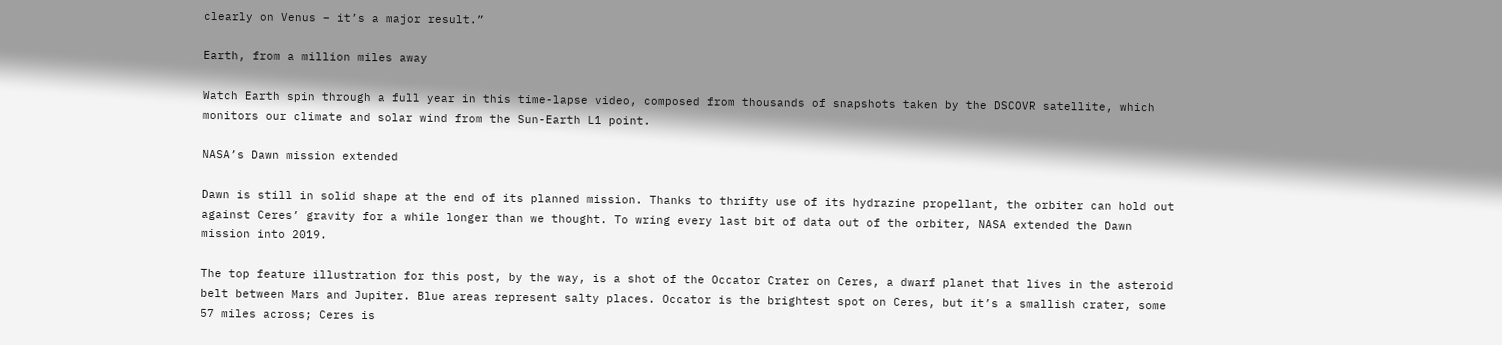clearly on Venus – it’s a major result.”

Earth, from a million miles away

Watch Earth spin through a full year in this time-lapse video, composed from thousands of snapshots taken by the DSCOVR satellite, which monitors our climate and solar wind from the Sun-Earth L1 point.

NASA’s Dawn mission extended

Dawn is still in solid shape at the end of its planned mission. Thanks to thrifty use of its hydrazine propellant, the orbiter can hold out against Ceres’ gravity for a while longer than we thought. To wring every last bit of data out of the orbiter, NASA extended the Dawn mission into 2019.

The top feature illustration for this post, by the way, is a shot of the Occator Crater on Ceres, a dwarf planet that lives in the asteroid belt between Mars and Jupiter. Blue areas represent salty places. Occator is the brightest spot on Ceres, but it’s a smallish crater, some 57 miles across; Ceres is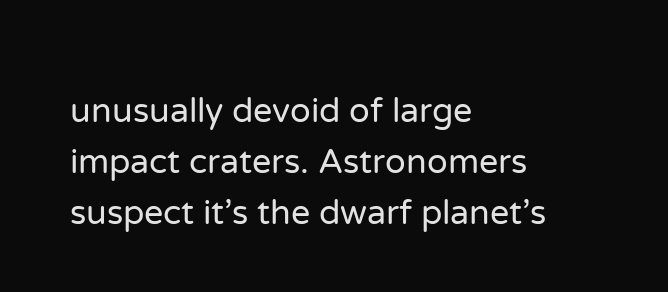unusually devoid of large impact craters. Astronomers suspect it’s the dwarf planet’s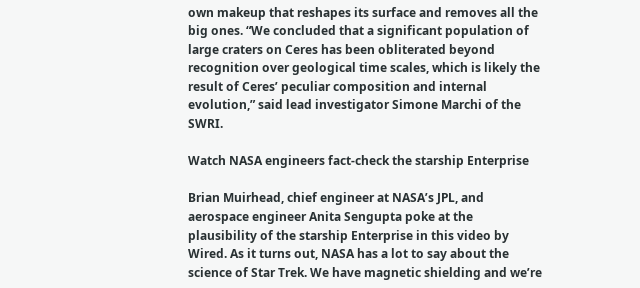own makeup that reshapes its surface and removes all the big ones. “We concluded that a significant population of large craters on Ceres has been obliterated beyond recognition over geological time scales, which is likely the result of Ceres’ peculiar composition and internal evolution,” said lead investigator Simone Marchi of the SWRI.

Watch NASA engineers fact-check the starship Enterprise

Brian Muirhead, chief engineer at NASA’s JPL, and aerospace engineer Anita Sengupta poke at the plausibility of the starship Enterprise in this video by Wired. As it turns out, NASA has a lot to say about the science of Star Trek. We have magnetic shielding and we’re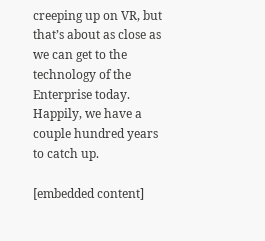creeping up on VR, but that’s about as close as we can get to the technology of the Enterprise today. Happily, we have a couple hundred years to catch up.

[embedded content]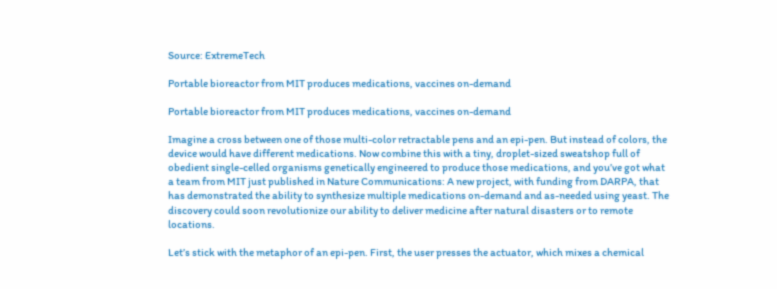Source: ExtremeTech

Portable bioreactor from MIT produces medications, vaccines on-demand

Portable bioreactor from MIT produces medications, vaccines on-demand

Imagine a cross between one of those multi-color retractable pens and an epi-pen. But instead of colors, the device would have different medications. Now combine this with a tiny, droplet-sized sweatshop full of obedient single-celled organisms genetically engineered to produce those medications, and you’ve got what a team from MIT just published in Nature Communications: A new project, with funding from DARPA, that has demonstrated the ability to synthesize multiple medications on-demand and as-needed using yeast. The discovery could soon revolutionize our ability to deliver medicine after natural disasters or to remote locations.

Let’s stick with the metaphor of an epi-pen. First, the user presses the actuator, which mixes a chemical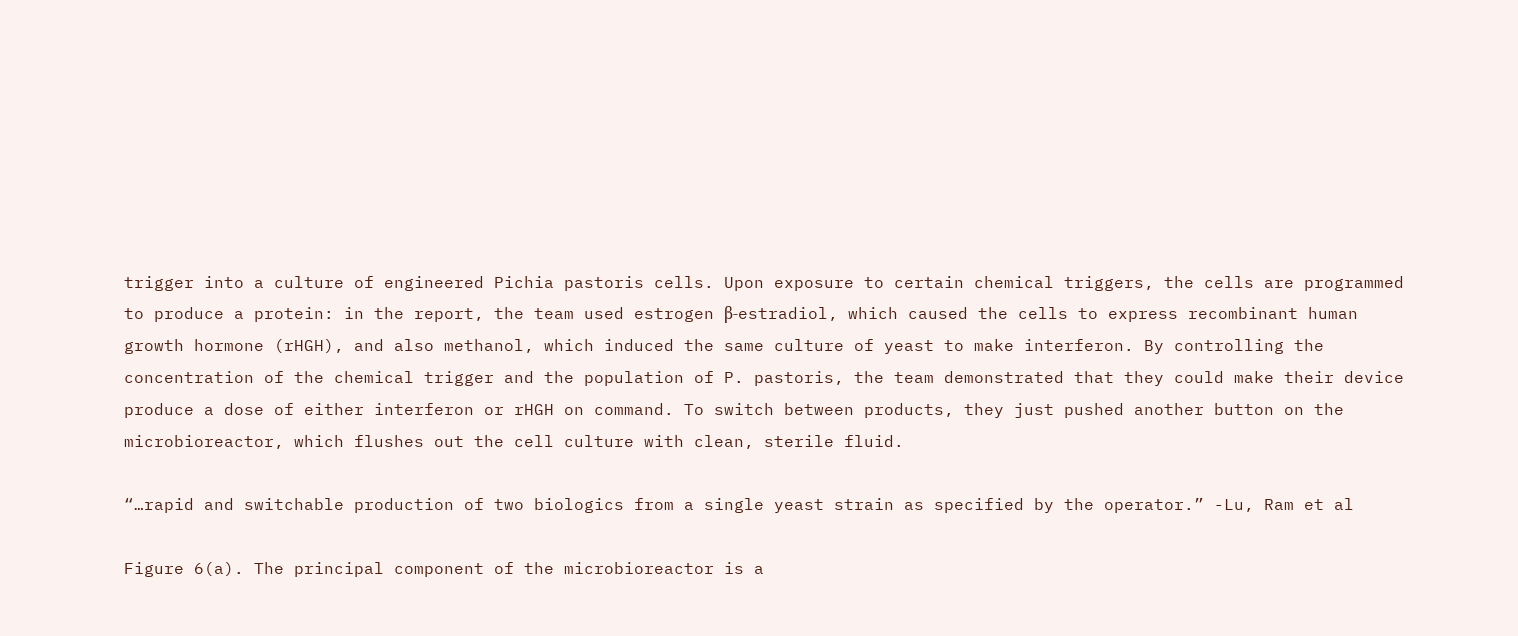trigger into a culture of engineered Pichia pastoris cells. Upon exposure to certain chemical triggers, the cells are programmed to produce a protein: in the report, the team used estrogen β-estradiol, which caused the cells to express recombinant human growth hormone (rHGH), and also methanol, which induced the same culture of yeast to make interferon. By controlling the concentration of the chemical trigger and the population of P. pastoris, the team demonstrated that they could make their device produce a dose of either interferon or rHGH on command. To switch between products, they just pushed another button on the microbioreactor, which flushes out the cell culture with clean, sterile fluid.

“…rapid and switchable production of two biologics from a single yeast strain as specified by the operator.” -Lu, Ram et al

Figure 6(a). The principal component of the microbioreactor is a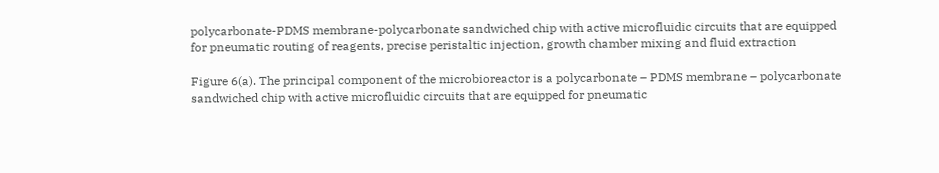polycarbonate-PDMS membrane-polycarbonate sandwiched chip with active microfluidic circuits that are equipped for pneumatic routing of reagents, precise peristaltic injection, growth chamber mixing and fluid extraction

Figure 6(a). The principal component of the microbioreactor is a polycarbonate – PDMS membrane – polycarbonate sandwiched chip with active microfluidic circuits that are equipped for pneumatic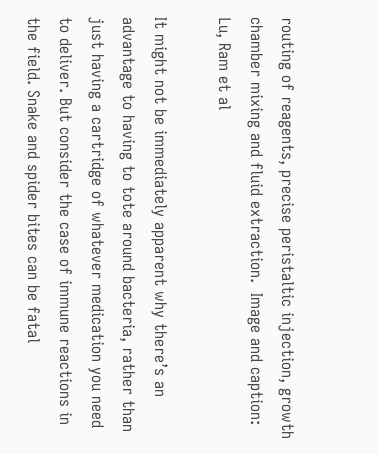routing of reagents, precise peristaltic injection, growth chamber mixing and fluid extraction.  Image and caption: Lu, Ram et al

It might not be immediately apparent why there’s an advantage to having to tote around bacteria, rather than just having a cartridge of whatever medication you need to deliver. But consider the case of immune reactions in the field. Snake and spider bites can be fatal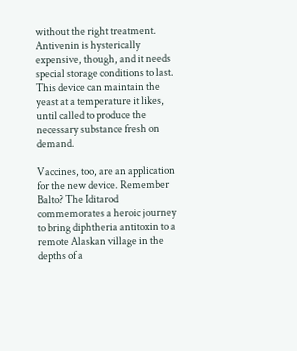without the right treatment. Antivenin is hysterically expensive, though, and it needs special storage conditions to last. This device can maintain the yeast at a temperature it likes, until called to produce the necessary substance fresh on demand.

Vaccines, too, are an application for the new device. Remember Balto? The Iditarod commemorates a heroic journey to bring diphtheria antitoxin to a remote Alaskan village in the depths of a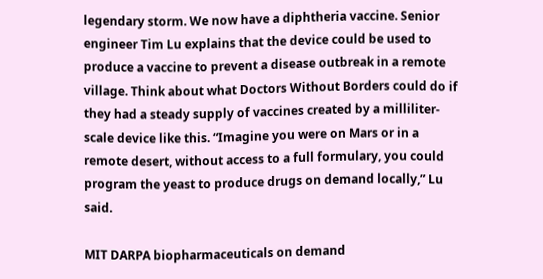legendary storm. We now have a diphtheria vaccine. Senior engineer Tim Lu explains that the device could be used to produce a vaccine to prevent a disease outbreak in a remote village. Think about what Doctors Without Borders could do if they had a steady supply of vaccines created by a milliliter-scale device like this. “Imagine you were on Mars or in a remote desert, without access to a full formulary, you could program the yeast to produce drugs on demand locally,” Lu said.

MIT DARPA biopharmaceuticals on demand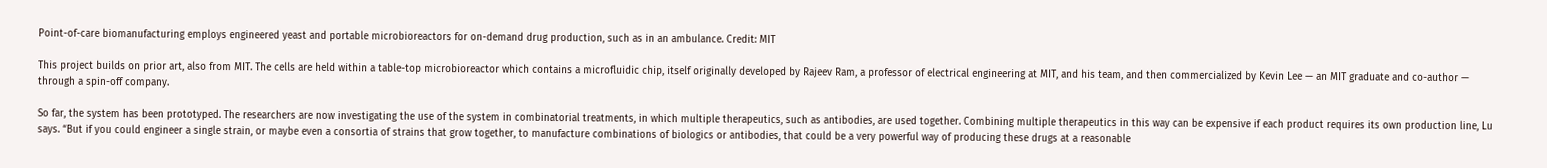Point-of-care biomanufacturing employs engineered yeast and portable microbioreactors for on-demand drug production, such as in an ambulance. Credit: MIT

This project builds on prior art, also from MIT. The cells are held within a table-top microbioreactor which contains a microfluidic chip, itself originally developed by Rajeev Ram, a professor of electrical engineering at MIT, and his team, and then commercialized by Kevin Lee — an MIT graduate and co-author — through a spin-off company.

So far, the system has been prototyped. The researchers are now investigating the use of the system in combinatorial treatments, in which multiple therapeutics, such as antibodies, are used together. Combining multiple therapeutics in this way can be expensive if each product requires its own production line, Lu says. “But if you could engineer a single strain, or maybe even a consortia of strains that grow together, to manufacture combinations of biologics or antibodies, that could be a very powerful way of producing these drugs at a reasonable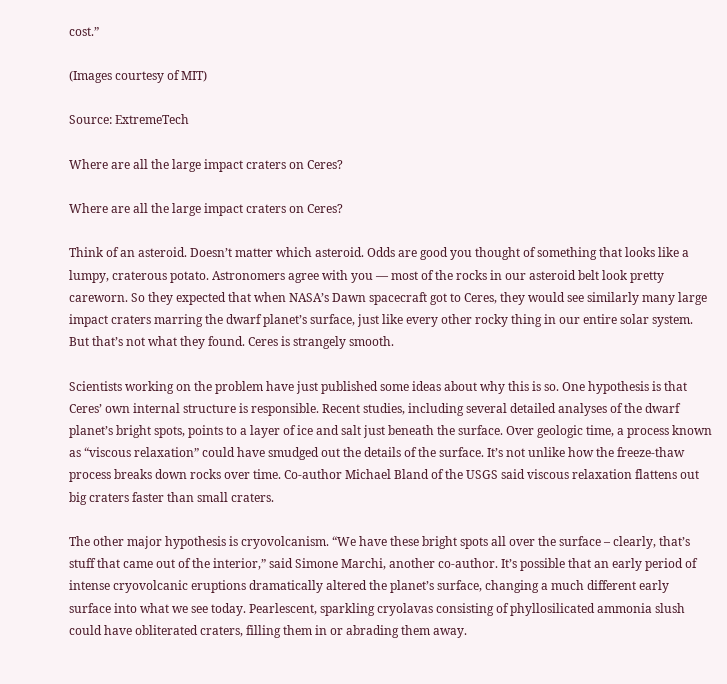cost.”

(Images courtesy of MIT)

Source: ExtremeTech

Where are all the large impact craters on Ceres?

Where are all the large impact craters on Ceres?

Think of an asteroid. Doesn’t matter which asteroid. Odds are good you thought of something that looks like a lumpy, craterous potato. Astronomers agree with you — most of the rocks in our asteroid belt look pretty careworn. So they expected that when NASA’s Dawn spacecraft got to Ceres, they would see similarly many large impact craters marring the dwarf planet’s surface, just like every other rocky thing in our entire solar system. But that’s not what they found. Ceres is strangely smooth.

Scientists working on the problem have just published some ideas about why this is so. One hypothesis is that Ceres’ own internal structure is responsible. Recent studies, including several detailed analyses of the dwarf planet’s bright spots, points to a layer of ice and salt just beneath the surface. Over geologic time, a process known as “viscous relaxation” could have smudged out the details of the surface. It’s not unlike how the freeze-thaw process breaks down rocks over time. Co-author Michael Bland of the USGS said viscous relaxation flattens out big craters faster than small craters.

The other major hypothesis is cryovolcanism. “We have these bright spots all over the surface – clearly, that’s stuff that came out of the interior,” said Simone Marchi, another co-author. It’s possible that an early period of intense cryovolcanic eruptions dramatically altered the planet’s surface, changing a much different early surface into what we see today. Pearlescent, sparkling cryolavas consisting of phyllosilicated ammonia slush could have obliterated craters, filling them in or abrading them away.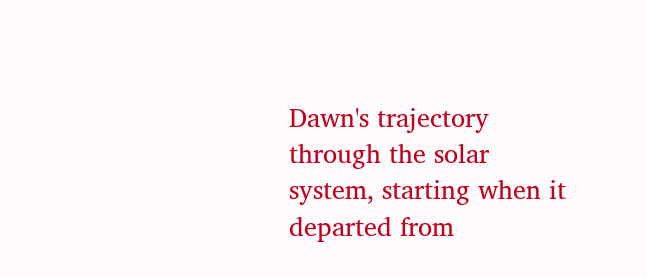Dawn's trajectory through the solar system, starting when it departed from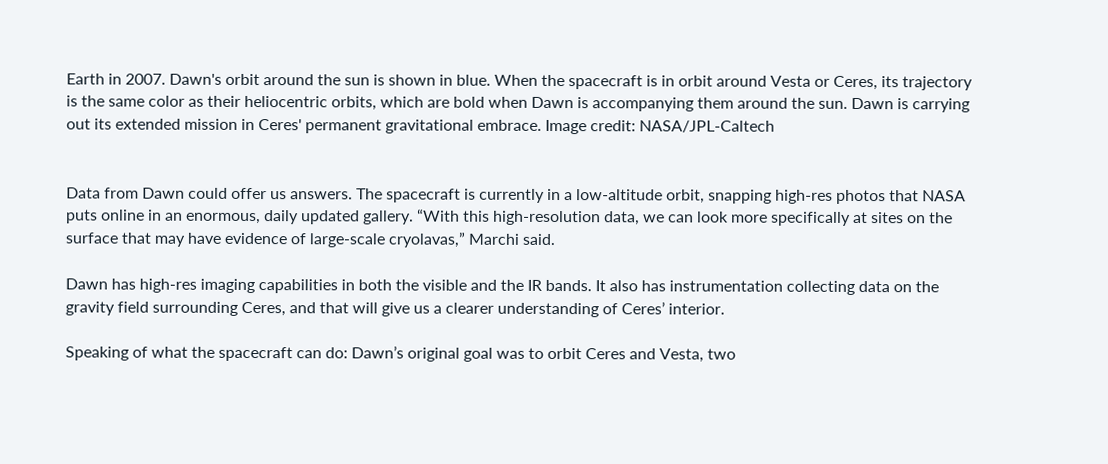Earth in 2007. Dawn's orbit around the sun is shown in blue. When the spacecraft is in orbit around Vesta or Ceres, its trajectory is the same color as their heliocentric orbits, which are bold when Dawn is accompanying them around the sun. Dawn is carrying out its extended mission in Ceres' permanent gravitational embrace. Image credit: NASA/JPL-Caltech


Data from Dawn could offer us answers. The spacecraft is currently in a low-altitude orbit, snapping high-res photos that NASA puts online in an enormous, daily updated gallery. “With this high-resolution data, we can look more specifically at sites on the surface that may have evidence of large-scale cryolavas,” Marchi said.

Dawn has high-res imaging capabilities in both the visible and the IR bands. It also has instrumentation collecting data on the gravity field surrounding Ceres, and that will give us a clearer understanding of Ceres’ interior.

Speaking of what the spacecraft can do: Dawn’s original goal was to orbit Ceres and Vesta, two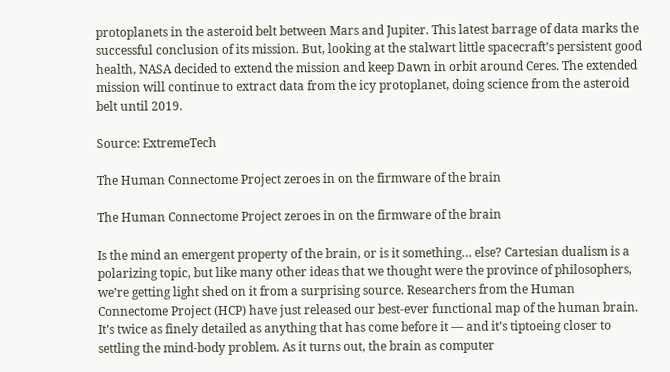protoplanets in the asteroid belt between Mars and Jupiter. This latest barrage of data marks the successful conclusion of its mission. But, looking at the stalwart little spacecraft’s persistent good health, NASA decided to extend the mission and keep Dawn in orbit around Ceres. The extended mission will continue to extract data from the icy protoplanet, doing science from the asteroid belt until 2019.

Source: ExtremeTech

The Human Connectome Project zeroes in on the firmware of the brain

The Human Connectome Project zeroes in on the firmware of the brain

Is the mind an emergent property of the brain, or is it something… else? Cartesian dualism is a polarizing topic, but like many other ideas that we thought were the province of philosophers, we’re getting light shed on it from a surprising source. Researchers from the Human Connectome Project (HCP) have just released our best-ever functional map of the human brain. It’s twice as finely detailed as anything that has come before it — and it’s tiptoeing closer to settling the mind-body problem. As it turns out, the brain as computer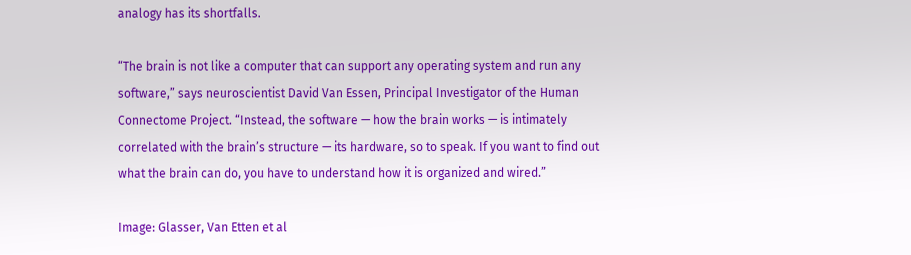analogy has its shortfalls.

“The brain is not like a computer that can support any operating system and run any software,” says neuroscientist David Van Essen, Principal Investigator of the Human Connectome Project. “Instead, the software — how the brain works — is intimately correlated with the brain’s structure — its hardware, so to speak. If you want to find out what the brain can do, you have to understand how it is organized and wired.”

Image: Glasser, Van Etten et al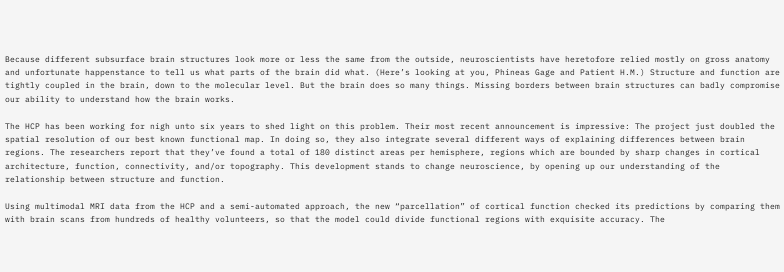Because different subsurface brain structures look more or less the same from the outside, neuroscientists have heretofore relied mostly on gross anatomy and unfortunate happenstance to tell us what parts of the brain did what. (Here’s looking at you, Phineas Gage and Patient H.M.) Structure and function are tightly coupled in the brain, down to the molecular level. But the brain does so many things. Missing borders between brain structures can badly compromise our ability to understand how the brain works.

The HCP has been working for nigh unto six years to shed light on this problem. Their most recent announcement is impressive: The project just doubled the spatial resolution of our best known functional map. In doing so, they also integrate several different ways of explaining differences between brain regions. The researchers report that they’ve found a total of 180 distinct areas per hemisphere, regions which are bounded by sharp changes in cortical architecture, function, connectivity, and/or topography. This development stands to change neuroscience, by opening up our understanding of the relationship between structure and function.

Using multimodal MRI data from the HCP and a semi-automated approach, the new “parcellation” of cortical function checked its predictions by comparing them with brain scans from hundreds of healthy volunteers, so that the model could divide functional regions with exquisite accuracy. The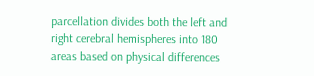parcellation divides both the left and right cerebral hemispheres into 180 areas based on physical differences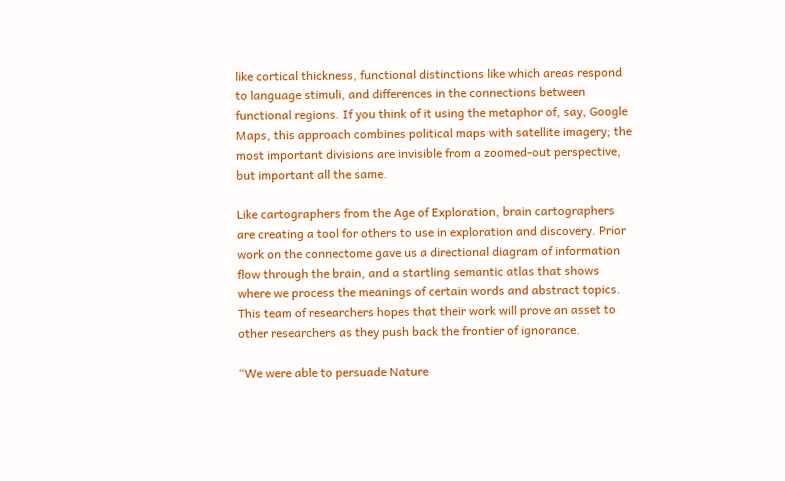like cortical thickness, functional distinctions like which areas respond to language stimuli, and differences in the connections between functional regions. If you think of it using the metaphor of, say, Google Maps, this approach combines political maps with satellite imagery; the most important divisions are invisible from a zoomed-out perspective, but important all the same.

Like cartographers from the Age of Exploration, brain cartographers are creating a tool for others to use in exploration and discovery. Prior work on the connectome gave us a directional diagram of information flow through the brain, and a startling semantic atlas that shows where we process the meanings of certain words and abstract topics. This team of researchers hopes that their work will prove an asset to other researchers as they push back the frontier of ignorance.

“We were able to persuade Nature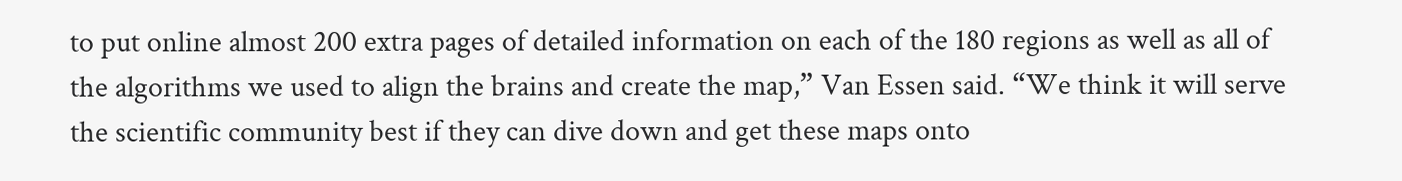to put online almost 200 extra pages of detailed information on each of the 180 regions as well as all of the algorithms we used to align the brains and create the map,” Van Essen said. “We think it will serve the scientific community best if they can dive down and get these maps onto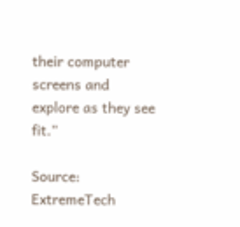their computer screens and explore as they see fit.”

Source: ExtremeTech